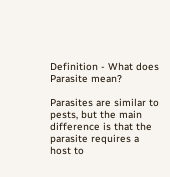Definition - What does Parasite mean?

Parasites are similar to pests, but the main difference is that the parasite requires a host to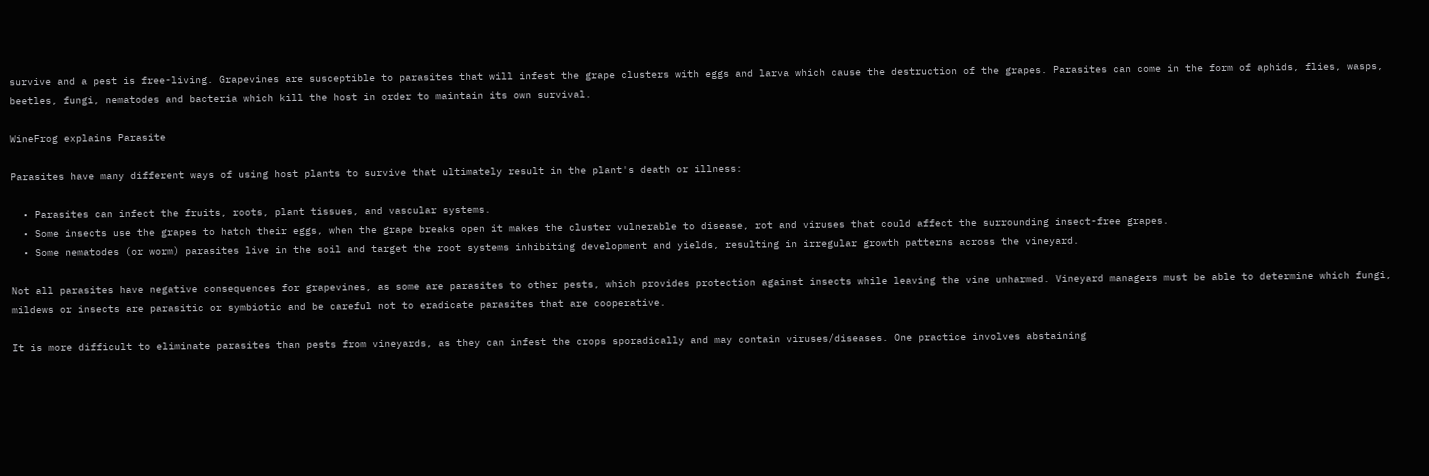survive and a pest is free-living. Grapevines are susceptible to parasites that will infest the grape clusters with eggs and larva which cause the destruction of the grapes. Parasites can come in the form of aphids, flies, wasps, beetles, fungi, nematodes and bacteria which kill the host in order to maintain its own survival.

WineFrog explains Parasite

Parasites have many different ways of using host plants to survive that ultimately result in the plant's death or illness:

  • Parasites can infect the fruits, roots, plant tissues, and vascular systems.
  • Some insects use the grapes to hatch their eggs, when the grape breaks open it makes the cluster vulnerable to disease, rot and viruses that could affect the surrounding insect-free grapes.
  • Some nematodes (or worm) parasites live in the soil and target the root systems inhibiting development and yields, resulting in irregular growth patterns across the vineyard.

Not all parasites have negative consequences for grapevines, as some are parasites to other pests, which provides protection against insects while leaving the vine unharmed. Vineyard managers must be able to determine which fungi, mildews or insects are parasitic or symbiotic and be careful not to eradicate parasites that are cooperative.

It is more difficult to eliminate parasites than pests from vineyards, as they can infest the crops sporadically and may contain viruses/diseases. One practice involves abstaining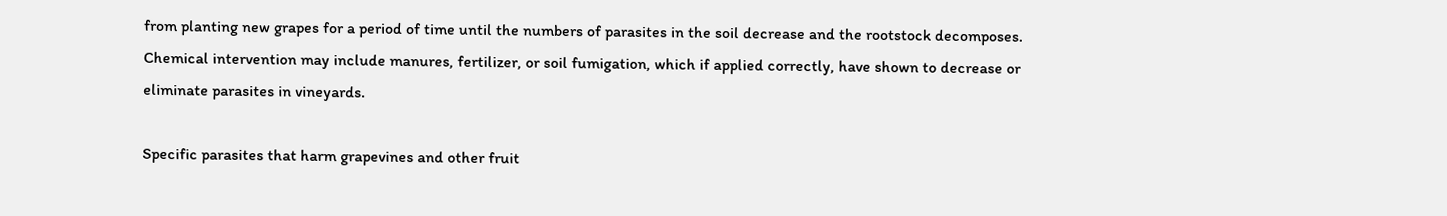from planting new grapes for a period of time until the numbers of parasites in the soil decrease and the rootstock decomposes. Chemical intervention may include manures, fertilizer, or soil fumigation, which if applied correctly, have shown to decrease or eliminate parasites in vineyards.

Specific parasites that harm grapevines and other fruit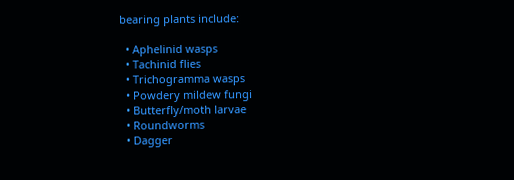bearing plants include:

  • Aphelinid wasps
  • Tachinid flies
  • Trichogramma wasps
  • Powdery mildew fungi
  • Butterfly/moth larvae
  • Roundworms
  • Dagger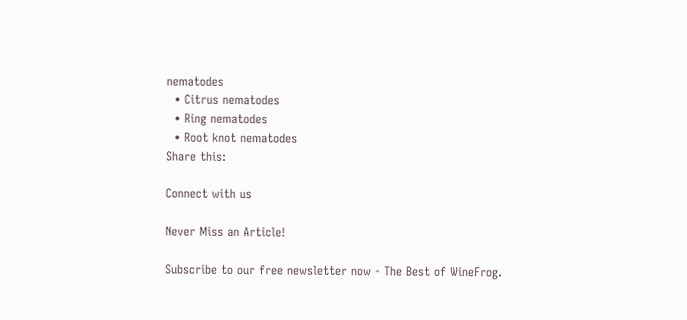nematodes
  • Citrus nematodes
  • Ring nematodes
  • Root knot nematodes
Share this:

Connect with us

Never Miss an Article!

Subscribe to our free newsletter now - The Best of WineFrog.